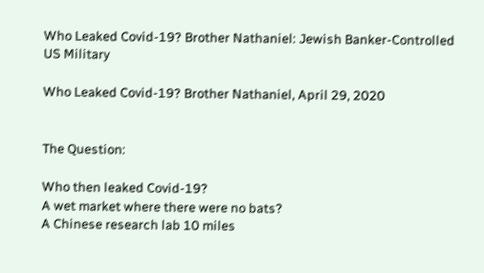Who Leaked Covid-19? Brother Nathaniel: Jewish Banker-Controlled US Military

Who Leaked Covid-19? Brother Nathaniel, April 29, 2020


The Question:

Who then leaked Covid-19?
A wet market where there were no bats?
A Chinese research lab 10 miles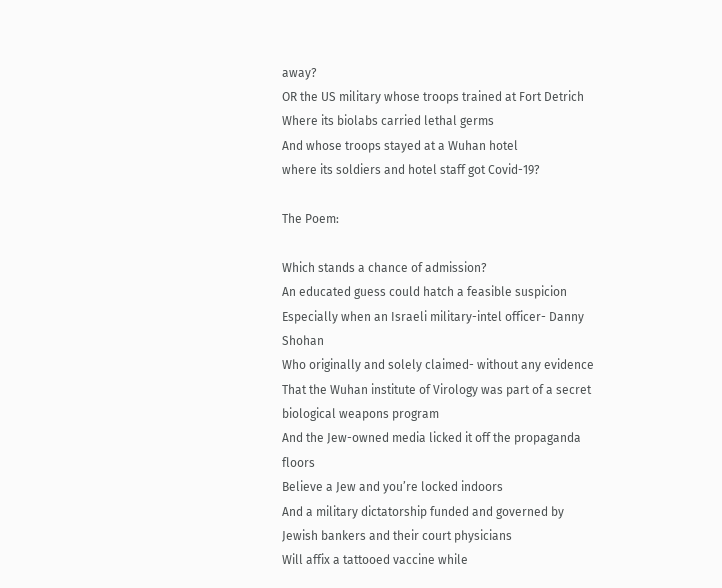away?
OR the US military whose troops trained at Fort Detrich
Where its biolabs carried lethal germs
And whose troops stayed at a Wuhan hotel
where its soldiers and hotel staff got Covid-19?

The Poem:

Which stands a chance of admission?
An educated guess could hatch a feasible suspicion
Especially when an Israeli military-intel officer- Danny Shohan
Who originally and solely claimed- without any evidence
That the Wuhan institute of Virology was part of a secret biological weapons program
And the Jew-owned media licked it off the propaganda floors
Believe a Jew and you’re locked indoors
And a military dictatorship funded and governed by Jewish bankers and their court physicians
Will affix a tattooed vaccine while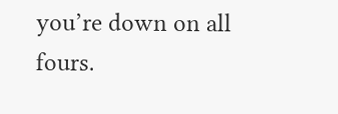you’re down on all fours.